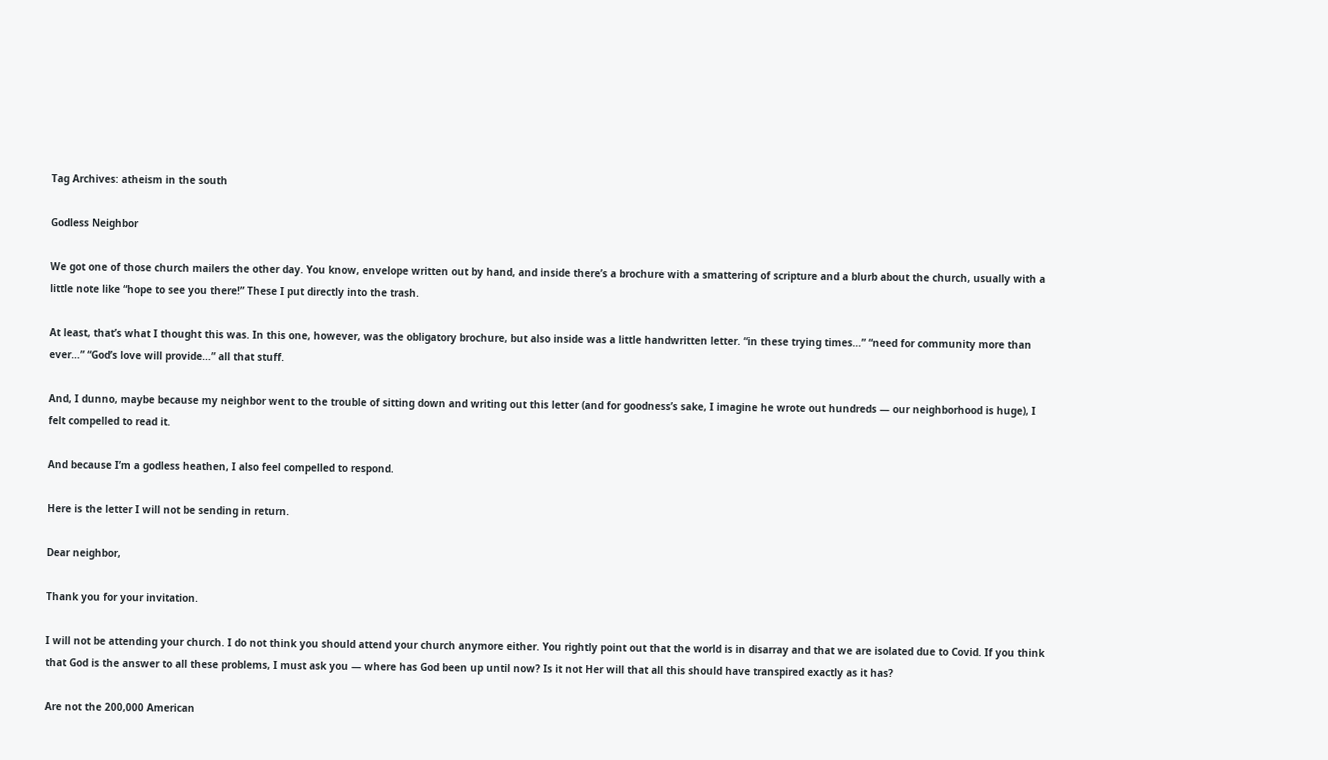Tag Archives: atheism in the south

Godless Neighbor

We got one of those church mailers the other day. You know, envelope written out by hand, and inside there’s a brochure with a smattering of scripture and a blurb about the church, usually with a little note like “hope to see you there!” These I put directly into the trash.

At least, that’s what I thought this was. In this one, however, was the obligatory brochure, but also inside was a little handwritten letter. “in these trying times…” “need for community more than ever…” “God’s love will provide…” all that stuff.

And, I dunno, maybe because my neighbor went to the trouble of sitting down and writing out this letter (and for goodness’s sake, I imagine he wrote out hundreds — our neighborhood is huge), I felt compelled to read it.

And because I’m a godless heathen, I also feel compelled to respond.

Here is the letter I will not be sending in return.

Dear neighbor,

Thank you for your invitation.

I will not be attending your church. I do not think you should attend your church anymore either. You rightly point out that the world is in disarray and that we are isolated due to Covid. If you think that God is the answer to all these problems, I must ask you — where has God been up until now? Is it not Her will that all this should have transpired exactly as it has?

Are not the 200,000 American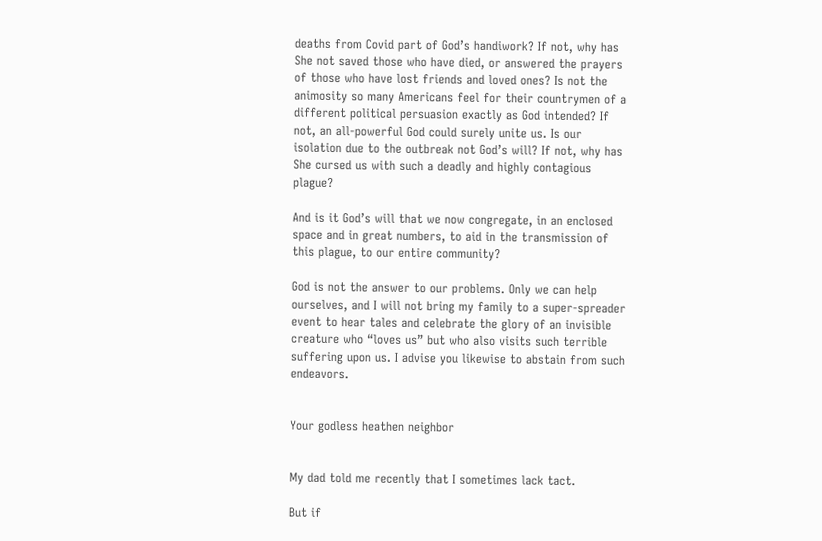deaths from Covid part of God’s handiwork? If not, why has She not saved those who have died, or answered the prayers of those who have lost friends and loved ones? Is not the animosity so many Americans feel for their countrymen of a different political persuasion exactly as God intended? If not, an all-powerful God could surely unite us. Is our isolation due to the outbreak not God’s will? If not, why has She cursed us with such a deadly and highly contagious plague?

And is it God’s will that we now congregate, in an enclosed space and in great numbers, to aid in the transmission of this plague, to our entire community?

God is not the answer to our problems. Only we can help ourselves, and I will not bring my family to a super-spreader event to hear tales and celebrate the glory of an invisible creature who “loves us” but who also visits such terrible suffering upon us. I advise you likewise to abstain from such endeavors.


Your godless heathen neighbor


My dad told me recently that I sometimes lack tact.

But if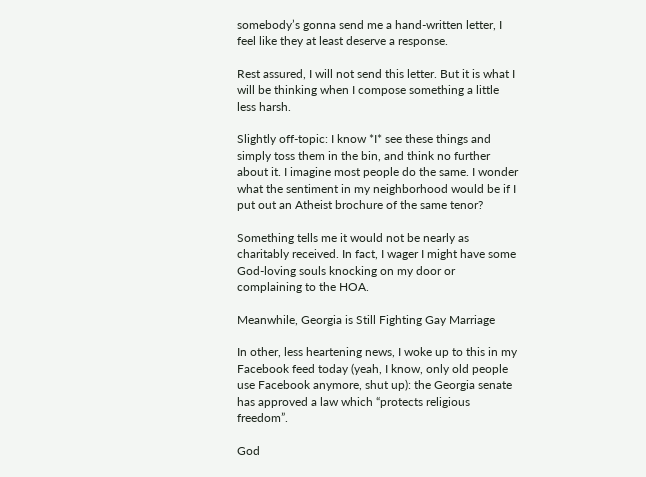somebody’s gonna send me a hand-written letter, I feel like they at least deserve a response.

Rest assured, I will not send this letter. But it is what I will be thinking when I compose something a little less harsh.

Slightly off-topic: I know *I* see these things and simply toss them in the bin, and think no further about it. I imagine most people do the same. I wonder what the sentiment in my neighborhood would be if I put out an Atheist brochure of the same tenor?

Something tells me it would not be nearly as charitably received. In fact, I wager I might have some God-loving souls knocking on my door or complaining to the HOA.

Meanwhile, Georgia is Still Fighting Gay Marriage

In other, less heartening news, I woke up to this in my Facebook feed today (yeah, I know, only old people use Facebook anymore, shut up): the Georgia senate has approved a law which “protects religious freedom”.

God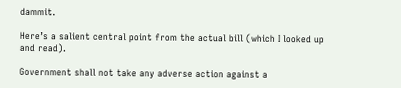dammit.

Here’s a salient central point from the actual bill (which I looked up and read).

Government shall not take any adverse action against a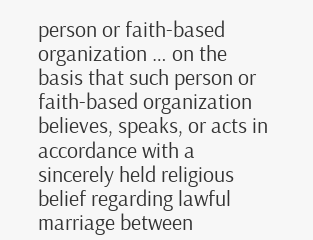person or faith-based organization … on the basis that such person or faith-based organization believes, speaks, or acts in accordance with a sincerely held religious belief regarding lawful marriage between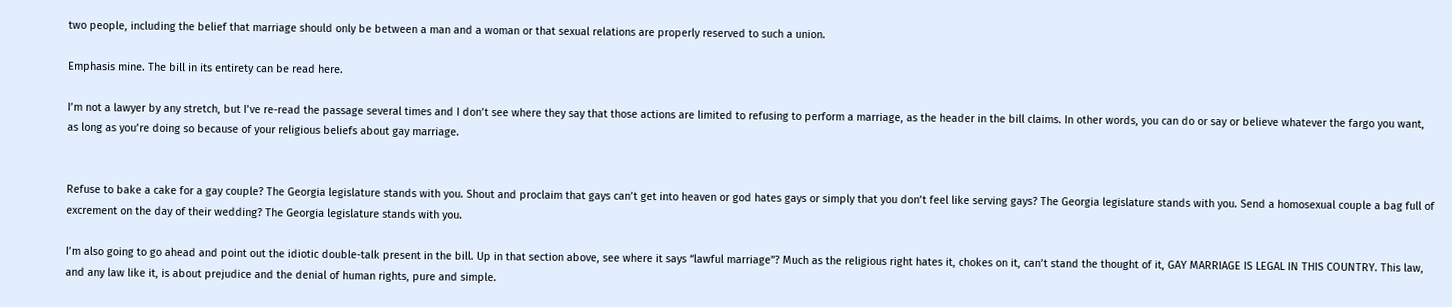two people, including the belief that marriage should only be between a man and a woman or that sexual relations are properly reserved to such a union.

Emphasis mine. The bill in its entirety can be read here.

I’m not a lawyer by any stretch, but I’ve re-read the passage several times and I don’t see where they say that those actions are limited to refusing to perform a marriage, as the header in the bill claims. In other words, you can do or say or believe whatever the fargo you want, as long as you’re doing so because of your religious beliefs about gay marriage.


Refuse to bake a cake for a gay couple? The Georgia legislature stands with you. Shout and proclaim that gays can’t get into heaven or god hates gays or simply that you don’t feel like serving gays? The Georgia legislature stands with you. Send a homosexual couple a bag full of excrement on the day of their wedding? The Georgia legislature stands with you.

I’m also going to go ahead and point out the idiotic double-talk present in the bill. Up in that section above, see where it says “lawful marriage”? Much as the religious right hates it, chokes on it, can’t stand the thought of it, GAY MARRIAGE IS LEGAL IN THIS COUNTRY. This law, and any law like it, is about prejudice and the denial of human rights, pure and simple.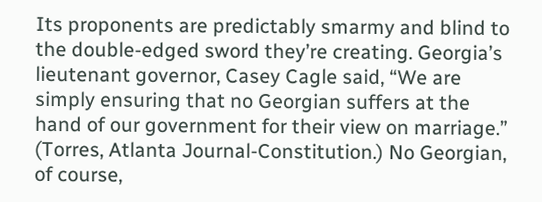Its proponents are predictably smarmy and blind to the double-edged sword they’re creating. Georgia’s lieutenant governor, Casey Cagle said, “We are simply ensuring that no Georgian suffers at the hand of our government for their view on marriage.” (Torres, Atlanta Journal-Constitution.) No Georgian, of course,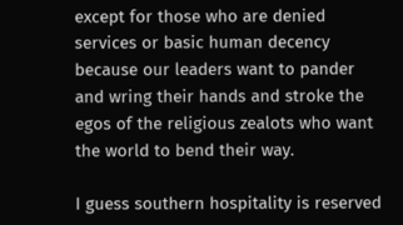except for those who are denied services or basic human decency because our leaders want to pander and wring their hands and stroke the egos of the religious zealots who want the world to bend their way.

I guess southern hospitality is reserved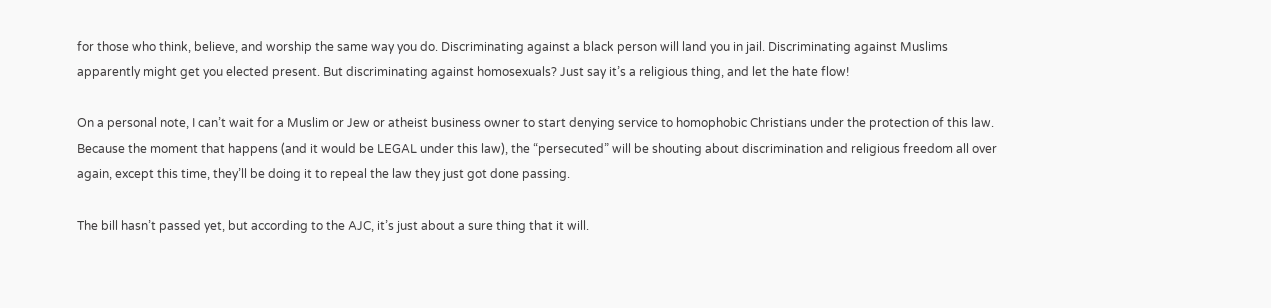for those who think, believe, and worship the same way you do. Discriminating against a black person will land you in jail. Discriminating against Muslims apparently might get you elected present. But discriminating against homosexuals? Just say it’s a religious thing, and let the hate flow!

On a personal note, I can’t wait for a Muslim or Jew or atheist business owner to start denying service to homophobic Christians under the protection of this law. Because the moment that happens (and it would be LEGAL under this law), the “persecuted” will be shouting about discrimination and religious freedom all over again, except this time, they’ll be doing it to repeal the law they just got done passing.

The bill hasn’t passed yet, but according to the AJC, it’s just about a sure thing that it will.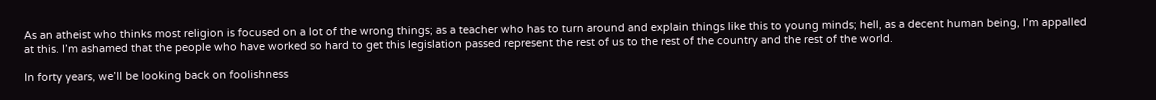As an atheist who thinks most religion is focused on a lot of the wrong things; as a teacher who has to turn around and explain things like this to young minds; hell, as a decent human being, I’m appalled at this. I’m ashamed that the people who have worked so hard to get this legislation passed represent the rest of us to the rest of the country and the rest of the world.

In forty years, we’ll be looking back on foolishness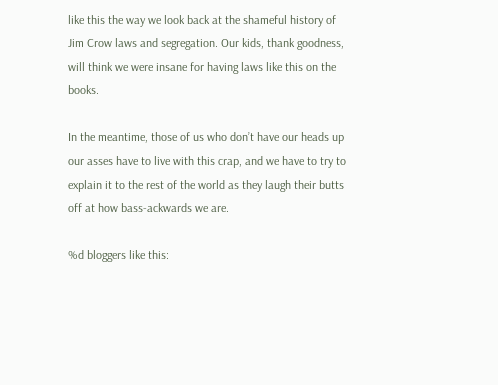like this the way we look back at the shameful history of Jim Crow laws and segregation. Our kids, thank goodness, will think we were insane for having laws like this on the books.

In the meantime, those of us who don’t have our heads up our asses have to live with this crap, and we have to try to explain it to the rest of the world as they laugh their butts off at how bass-ackwards we are.

%d bloggers like this: